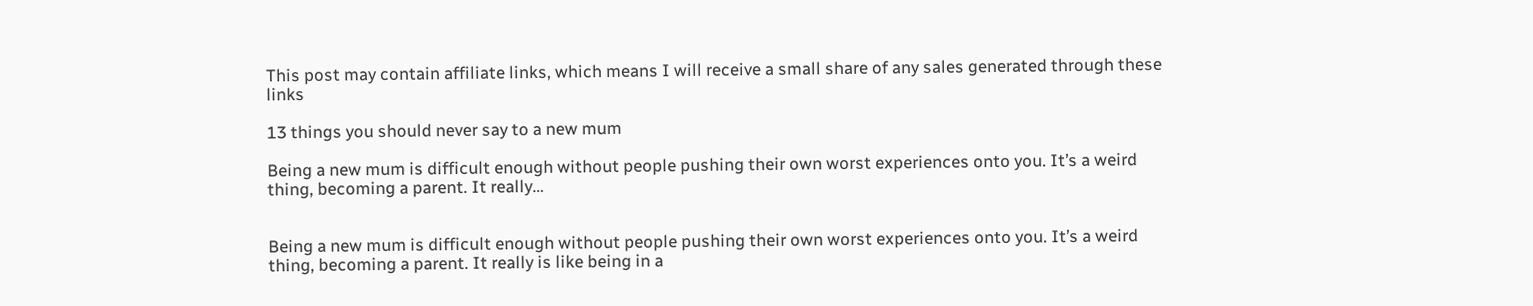This post may contain affiliate links, which means I will receive a small share of any sales generated through these links

13 things you should never say to a new mum

Being a new mum is difficult enough without people pushing their own worst experiences onto you. It’s a weird thing, becoming a parent. It really…


Being a new mum is difficult enough without people pushing their own worst experiences onto you. It’s a weird thing, becoming a parent. It really is like being in a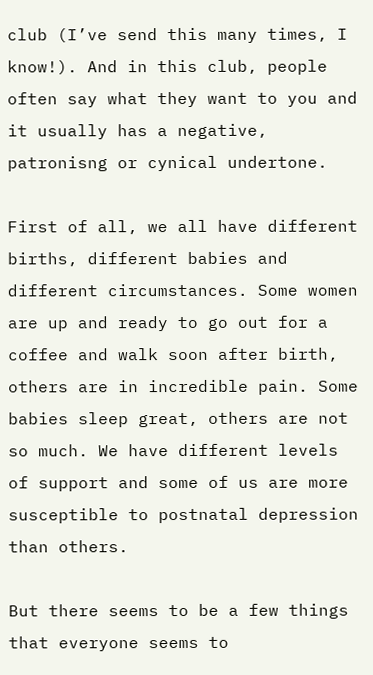club (I’ve send this many times, I know!). And in this club, people often say what they want to you and it usually has a negative, patronisng or cynical undertone.

First of all, we all have different births, different babies and different circumstances. Some women are up and ready to go out for a coffee and walk soon after birth, others are in incredible pain. Some babies sleep great, others are not so much. We have different levels of support and some of us are more susceptible to postnatal depression than others.

But there seems to be a few things that everyone seems to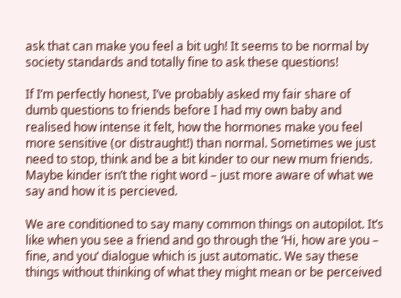ask that can make you feel a bit ugh! It seems to be normal by society standards and totally fine to ask these questions!

If I’m perfectly honest, I’ve probably asked my fair share of dumb questions to friends before I had my own baby and realised how intense it felt, how the hormones make you feel more sensitive (or distraught!) than normal. Sometimes we just need to stop, think and be a bit kinder to our new mum friends. Maybe kinder isn’t the right word – just more aware of what we say and how it is percieved.

We are conditioned to say many common things on autopilot. It’s like when you see a friend and go through the ‘Hi, how are you – fine, and you‘ dialogue which is just automatic. We say these things without thinking of what they might mean or be perceived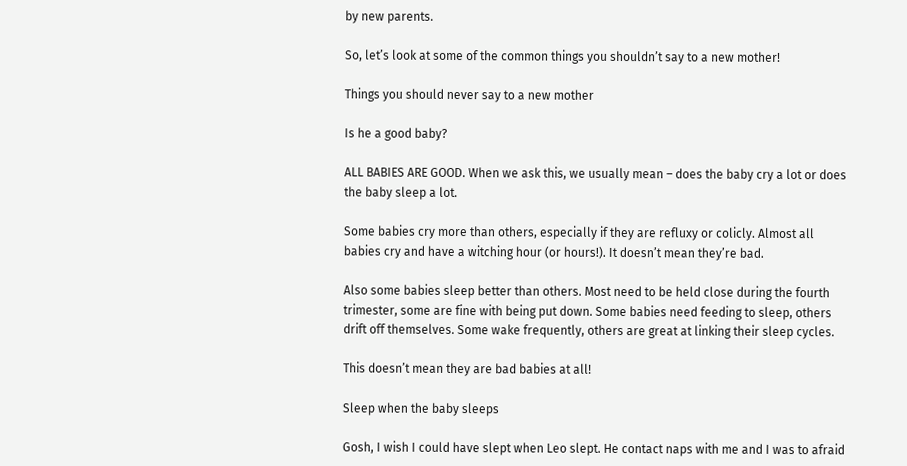by new parents.

So, let’s look at some of the common things you shouldn’t say to a new mother!

Things you should never say to a new mother

Is he a good baby?

ALL BABIES ARE GOOD. When we ask this, we usually mean – does the baby cry a lot or does the baby sleep a lot.

Some babies cry more than others, especially if they are refluxy or colicly. Almost all babies cry and have a witching hour (or hours!). It doesn’t mean they’re bad.

Also some babies sleep better than others. Most need to be held close during the fourth trimester, some are fine with being put down. Some babies need feeding to sleep, others drift off themselves. Some wake frequently, others are great at linking their sleep cycles.

This doesn’t mean they are bad babies at all!

Sleep when the baby sleeps

Gosh, I wish I could have slept when Leo slept. He contact naps with me and I was to afraid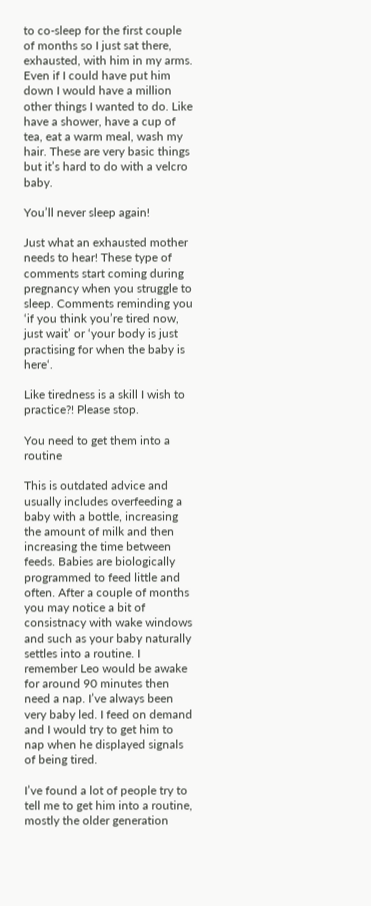to co-sleep for the first couple of months so I just sat there, exhausted, with him in my arms. Even if I could have put him down I would have a million other things I wanted to do. Like have a shower, have a cup of tea, eat a warm meal, wash my hair. These are very basic things but it’s hard to do with a velcro baby.

You’ll never sleep again!

Just what an exhausted mother needs to hear! These type of comments start coming during pregnancy when you struggle to sleep. Comments reminding you ‘if you think you’re tired now, just wait’ or ‘your body is just practising for when the baby is here‘.

Like tiredness is a skill I wish to practice?! Please stop.

You need to get them into a routine

This is outdated advice and usually includes overfeeding a baby with a bottle, increasing the amount of milk and then increasing the time between feeds. Babies are biologically programmed to feed little and often. After a couple of months you may notice a bit of consistnacy with wake windows and such as your baby naturally settles into a routine. I remember Leo would be awake for around 90 minutes then need a nap. I’ve always been very baby led. I feed on demand and I would try to get him to nap when he displayed signals of being tired.

I’ve found a lot of people try to tell me to get him into a routine, mostly the older generation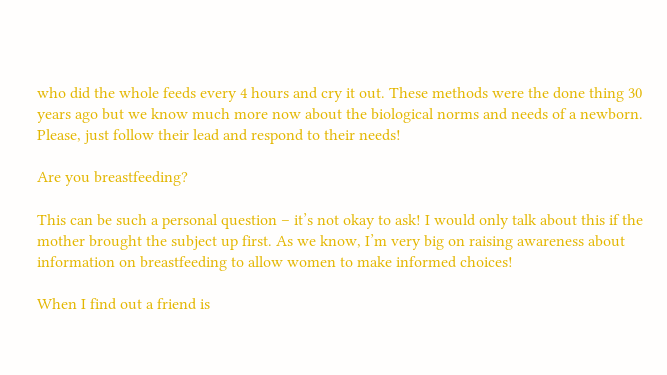who did the whole feeds every 4 hours and cry it out. These methods were the done thing 30 years ago but we know much more now about the biological norms and needs of a newborn. Please, just follow their lead and respond to their needs!

Are you breastfeeding?

This can be such a personal question – it’s not okay to ask! I would only talk about this if the mother brought the subject up first. As we know, I’m very big on raising awareness about information on breastfeeding to allow women to make informed choices!

When I find out a friend is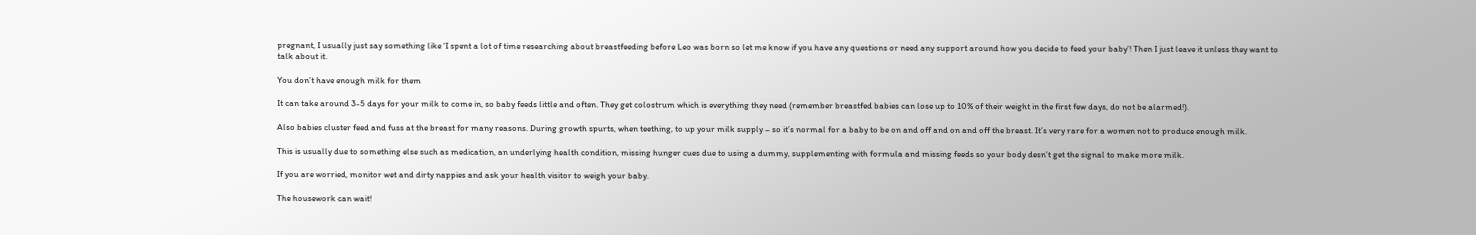pregnant, I usually just say something like ‘I spent a lot of time researching about breastfeeding before Leo was born so let me know if you have any questions or need any support around how you decide to feed your baby’! Then I just leave it unless they want to talk about it.

You don’t have enough milk for them

It can take around 3-5 days for your milk to come in, so baby feeds little and often. They get colostrum which is everything they need (remember breastfed babies can lose up to 10% of their weight in the first few days, do not be alarmed!).

Also babies cluster feed and fuss at the breast for many reasons. During growth spurts, when teething, to up your milk supply – so it’s normal for a baby to be on and off and on and off the breast. It’s very rare for a women not to produce enough milk.

This is usually due to something else such as medication, an underlying health condition, missing hunger cues due to using a dummy, supplementing with formula and missing feeds so your body desn’t get the signal to make more milk.

If you are worried, monitor wet and dirty nappies and ask your health visitor to weigh your baby.

The housework can wait!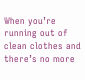When you’re running out of clean clothes and there’s no more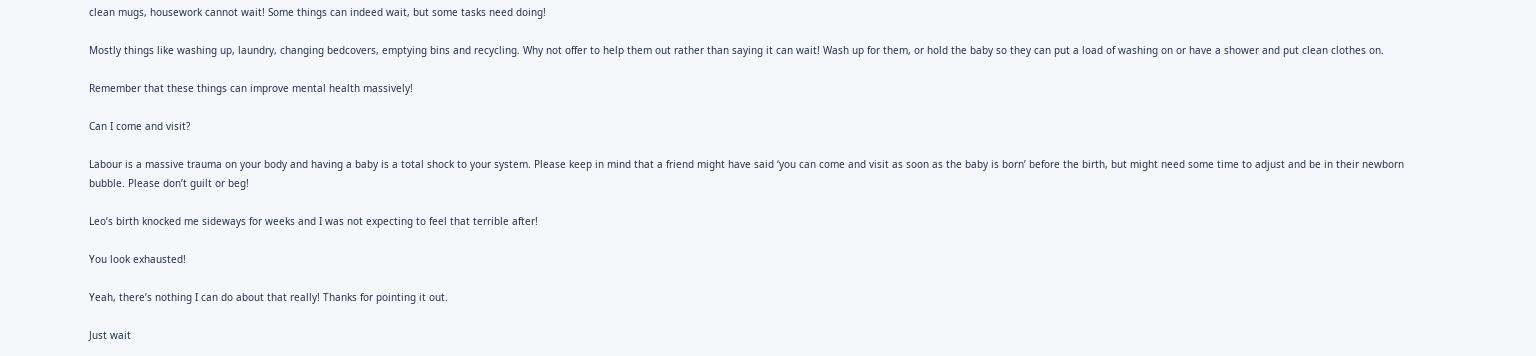clean mugs, housework cannot wait! Some things can indeed wait, but some tasks need doing!

Mostly things like washing up, laundry, changing bedcovers, emptying bins and recycling. Why not offer to help them out rather than saying it can wait! Wash up for them, or hold the baby so they can put a load of washing on or have a shower and put clean clothes on.

Remember that these things can improve mental health massively!

Can I come and visit?

Labour is a massive trauma on your body and having a baby is a total shock to your system. Please keep in mind that a friend might have said ‘you can come and visit as soon as the baby is born’ before the birth, but might need some time to adjust and be in their newborn bubble. Please don’t guilt or beg!

Leo’s birth knocked me sideways for weeks and I was not expecting to feel that terrible after!

You look exhausted!

Yeah, there’s nothing I can do about that really! Thanks for pointing it out.

Just wait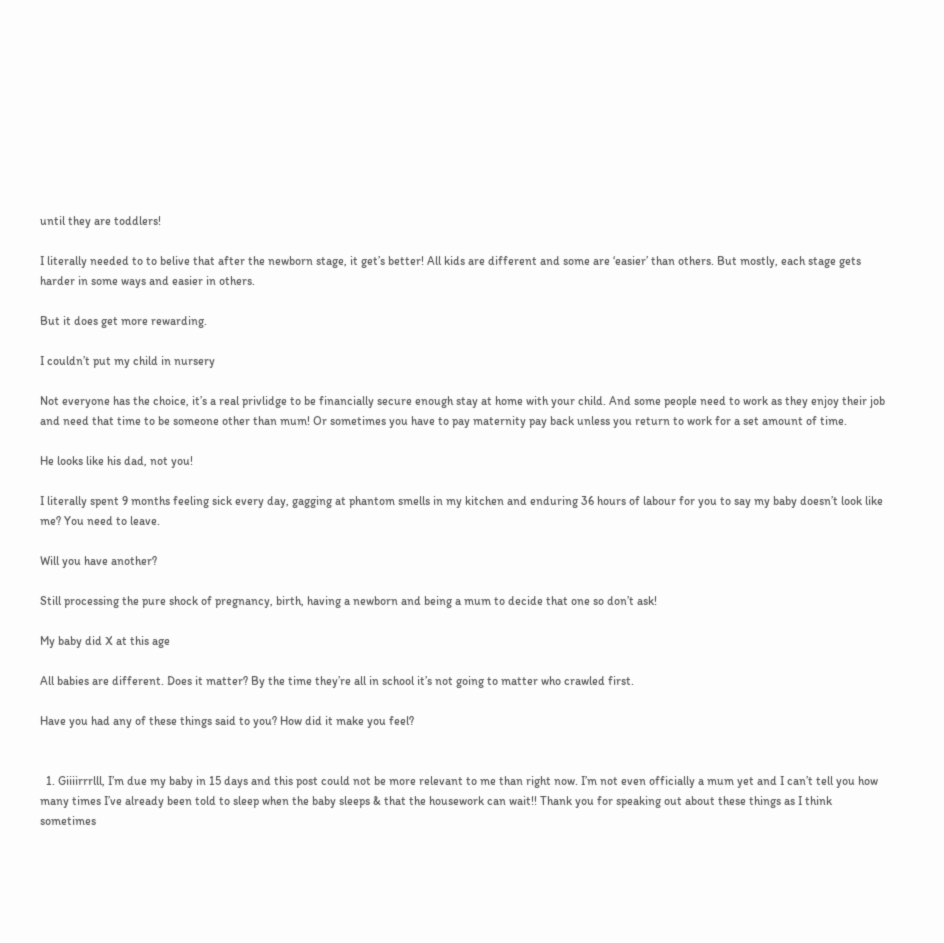until they are toddlers!

I literally needed to to belive that after the newborn stage, it get’s better! All kids are different and some are ‘easier’ than others. But mostly, each stage gets harder in some ways and easier in others.

But it does get more rewarding.

I couldn’t put my child in nursery

Not everyone has the choice, it’s a real privlidge to be financially secure enough stay at home with your child. And some people need to work as they enjoy their job and need that time to be someone other than mum! Or sometimes you have to pay maternity pay back unless you return to work for a set amount of time.

He looks like his dad, not you!

I literally spent 9 months feeling sick every day, gagging at phantom smells in my kitchen and enduring 36 hours of labour for you to say my baby doesn’t look like me? You need to leave.

Will you have another?

Still processing the pure shock of pregnancy, birth, having a newborn and being a mum to decide that one so don’t ask!

My baby did X at this age

All babies are different. Does it matter? By the time they’re all in school it’s not going to matter who crawled first.

Have you had any of these things said to you? How did it make you feel?


  1. Giiiirrrlll, I’m due my baby in 15 days and this post could not be more relevant to me than right now. I’m not even officially a mum yet and I can’t tell you how many times I’ve already been told to sleep when the baby sleeps & that the housework can wait!! Thank you for speaking out about these things as I think sometimes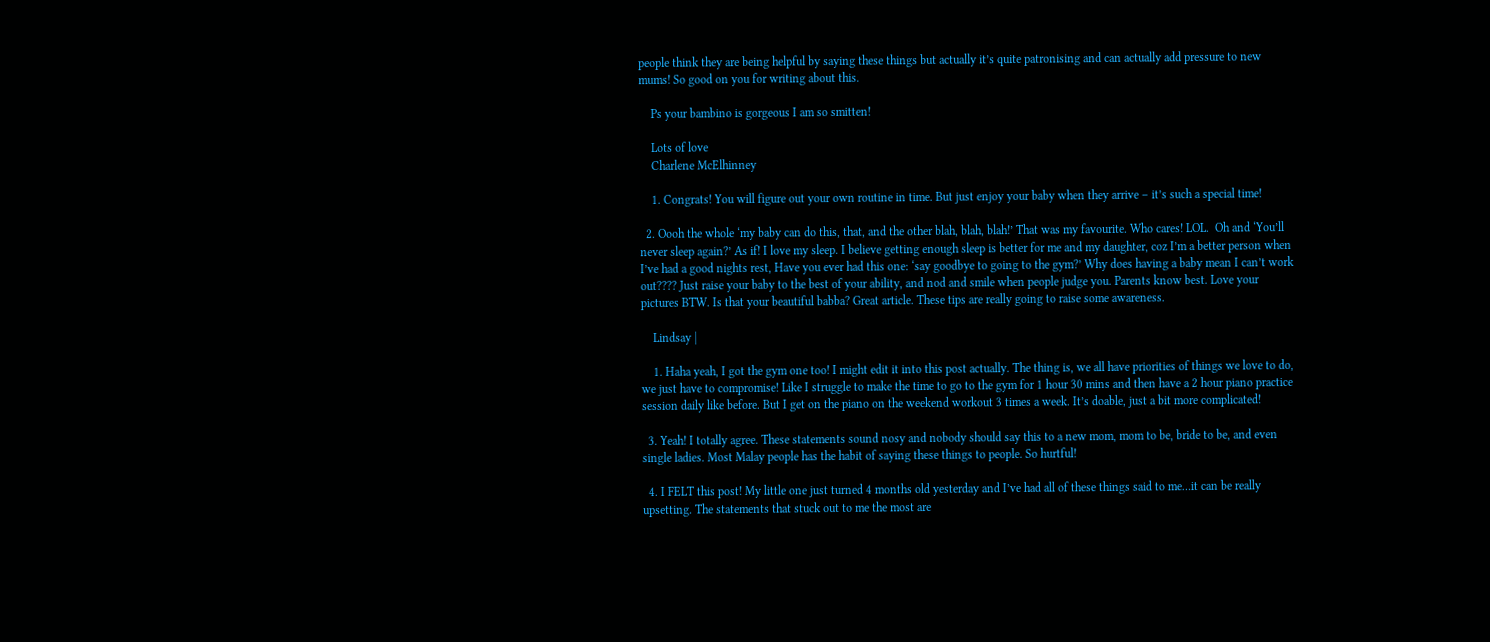people think they are being helpful by saying these things but actually it’s quite patronising and can actually add pressure to new mums! So good on you for writing about this.

    Ps your bambino is gorgeous I am so smitten!

    Lots of love
    Charlene McElhinney

    1. Congrats! You will figure out your own routine in time. But just enjoy your baby when they arrive – it’s such a special time!

  2. Oooh the whole ‘my baby can do this, that, and the other blah, blah, blah!’ That was my favourite. Who cares! LOL.  Oh and ‘You’ll never sleep again?’ As if! I love my sleep. I believe getting enough sleep is better for me and my daughter, coz I’m a better person when I’ve had a good nights rest, Have you ever had this one: ‘say goodbye to going to the gym?’ Why does having a baby mean I can’t work out???? Just raise your baby to the best of your ability, and nod and smile when people judge you. Parents know best. Love your pictures BTW. Is that your beautiful babba? Great article. These tips are really going to raise some awareness.

    Lindsay |

    1. Haha yeah, I got the gym one too! I might edit it into this post actually. The thing is, we all have priorities of things we love to do, we just have to compromise! Like I struggle to make the time to go to the gym for 1 hour 30 mins and then have a 2 hour piano practice session daily like before. But I get on the piano on the weekend workout 3 times a week. It’s doable, just a bit more complicated!

  3. Yeah! I totally agree. These statements sound nosy and nobody should say this to a new mom, mom to be, bride to be, and even single ladies. Most Malay people has the habit of saying these things to people. So hurtful!

  4. I FELT this post! My little one just turned 4 months old yesterday and I’ve had all of these things said to me…it can be really upsetting. The statements that stuck out to me the most are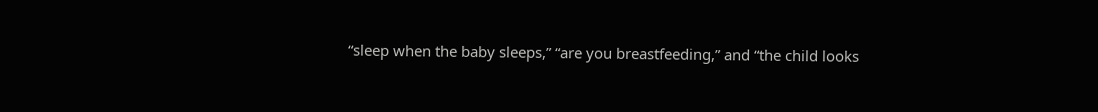“sleep when the baby sleeps,” “are you breastfeeding,” and “the child looks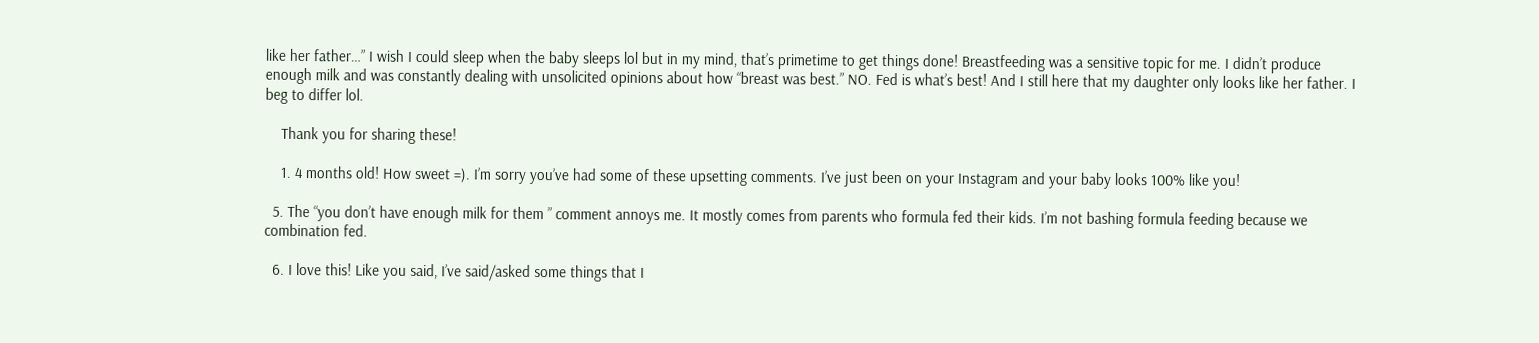like her father…” I wish I could sleep when the baby sleeps lol but in my mind, that’s primetime to get things done! Breastfeeding was a sensitive topic for me. I didn’t produce enough milk and was constantly dealing with unsolicited opinions about how “breast was best.” NO. Fed is what’s best! And I still here that my daughter only looks like her father. I beg to differ lol.

    Thank you for sharing these!

    1. 4 months old! How sweet =). I’m sorry you’ve had some of these upsetting comments. I’ve just been on your Instagram and your baby looks 100% like you!

  5. The “you don’t have enough milk for them ” comment annoys me. It mostly comes from parents who formula fed their kids. I’m not bashing formula feeding because we combination fed.

  6. I love this! Like you said, I’ve said/asked some things that I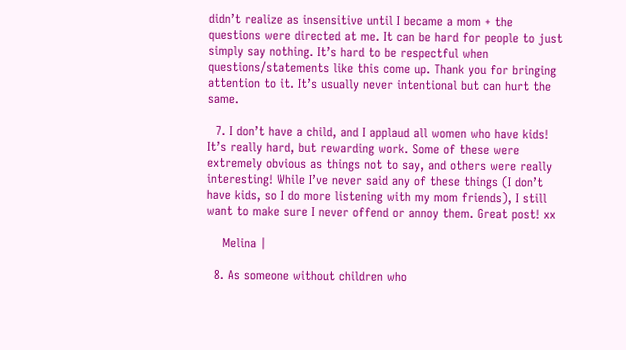didn’t realize as insensitive until I became a mom + the questions were directed at me. It can be hard for people to just simply say nothing. It’s hard to be respectful when questions/statements like this come up. Thank you for bringing attention to it. It’s usually never intentional but can hurt the same.

  7. I don’t have a child, and I applaud all women who have kids! It’s really hard, but rewarding work. Some of these were extremely obvious as things not to say, and others were really interesting! While I’ve never said any of these things (I don’t have kids, so I do more listening with my mom friends), I still want to make sure I never offend or annoy them. Great post! xx

    Melina |

  8. As someone without children who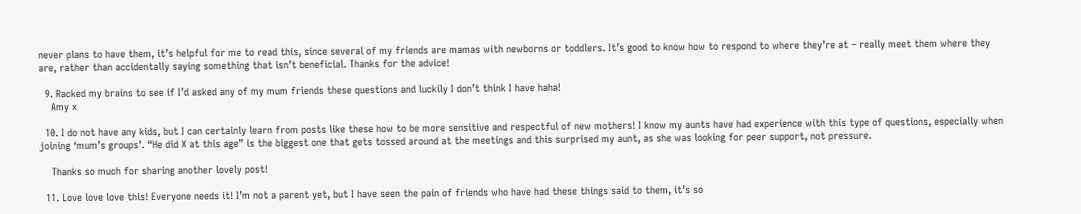never plans to have them, it’s helpful for me to read this, since several of my friends are mamas with newborns or toddlers. It’s good to know how to respond to where they’re at – really meet them where they are, rather than accidentally saying something that isn’t beneficial. Thanks for the advice!

  9. Racked my brains to see if I’d asked any of my mum friends these questions and luckily I don’t think I have haha!
    Amy x

  10. I do not have any kids, but I can certainly learn from posts like these how to be more sensitive and respectful of new mothers! I know my aunts have had experience with this type of questions, especially when joining ‘mum’s groups’. “He did X at this age” is the biggest one that gets tossed around at the meetings and this surprised my aunt, as she was looking for peer support, not pressure.

    Thanks so much for sharing another lovely post!

  11. Love love love this! Everyone needs it! I’m not a parent yet, but I have seen the pain of friends who have had these things said to them, it’s so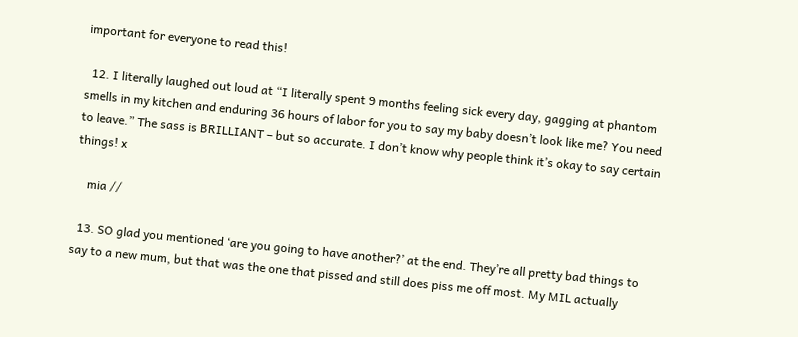important for everyone to read this!

  12. I literally laughed out loud at “I literally spent 9 months feeling sick every day, gagging at phantom smells in my kitchen and enduring 36 hours of labor for you to say my baby doesn’t look like me? You need to leave.” The sass is BRILLIANT – but so accurate. I don’t know why people think it’s okay to say certain things! x

    mia //

  13. SO glad you mentioned ‘are you going to have another?’ at the end. They’re all pretty bad things to say to a new mum, but that was the one that pissed and still does piss me off most. My MIL actually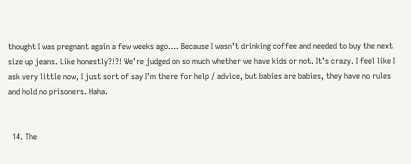thought I was pregnant again a few weeks ago…. Because I wasn’t drinking coffee and needed to buy the next size up jeans. Like honestly?!?! We’re judged on so much whether we have kids or not. It’s crazy. I feel like I ask very little now, I just sort of say I’m there for help / advice, but babies are babies, they have no rules and hold no prisoners. Haha.


  14. The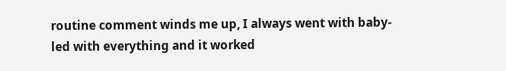routine comment winds me up, I always went with baby-led with everything and it worked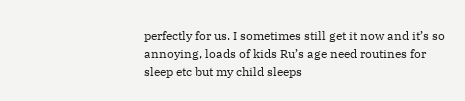perfectly for us. I sometimes still get it now and it’s so annoying, loads of kids Ru’s age need routines for sleep etc but my child sleeps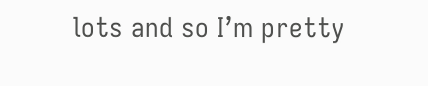lots and so I’m pretty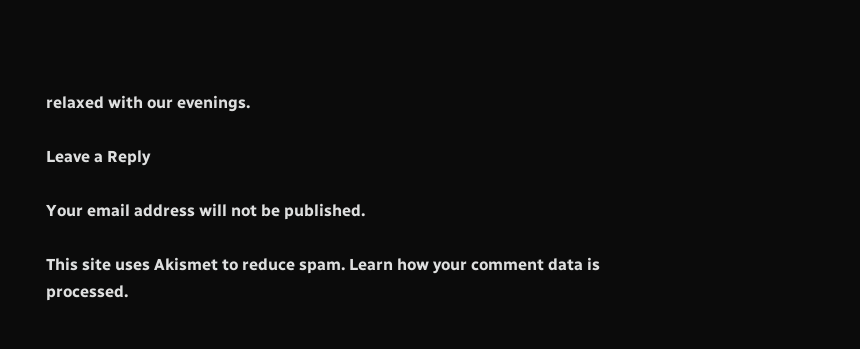relaxed with our evenings.

Leave a Reply

Your email address will not be published.

This site uses Akismet to reduce spam. Learn how your comment data is processed.